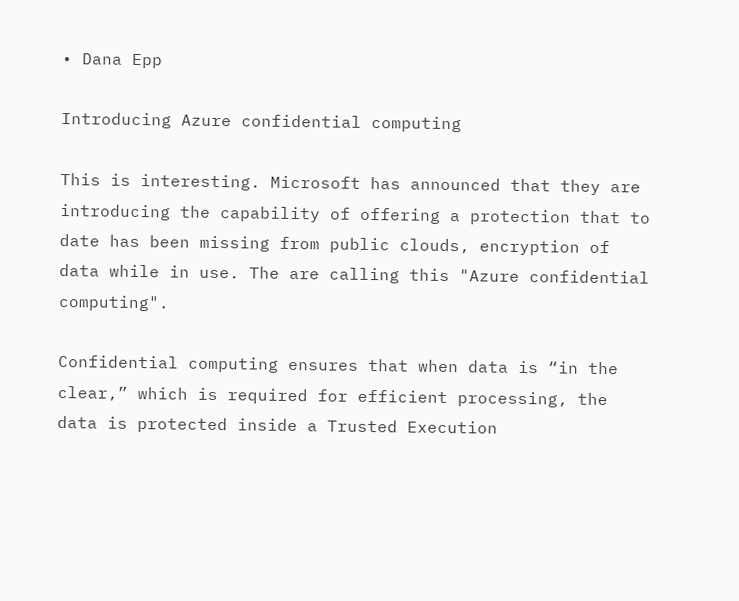• Dana Epp

Introducing Azure confidential computing

This is interesting. Microsoft has announced that they are introducing the capability of offering a protection that to date has been missing from public clouds, encryption of data while in use. The are calling this "Azure confidential computing".

Confidential computing ensures that when data is “in the clear,” which is required for efficient processing, the data is protected inside a Trusted Execution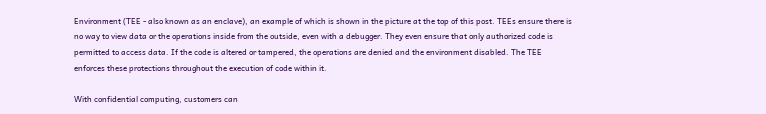Environment (TEE - also known as an enclave), an example of which is shown in the picture at the top of this post. TEEs ensure there is no way to view data or the operations inside from the outside, even with a debugger. They even ensure that only authorized code is permitted to access data. If the code is altered or tampered, the operations are denied and the environment disabled. The TEE enforces these protections throughout the execution of code within it.

With confidential computing, customers can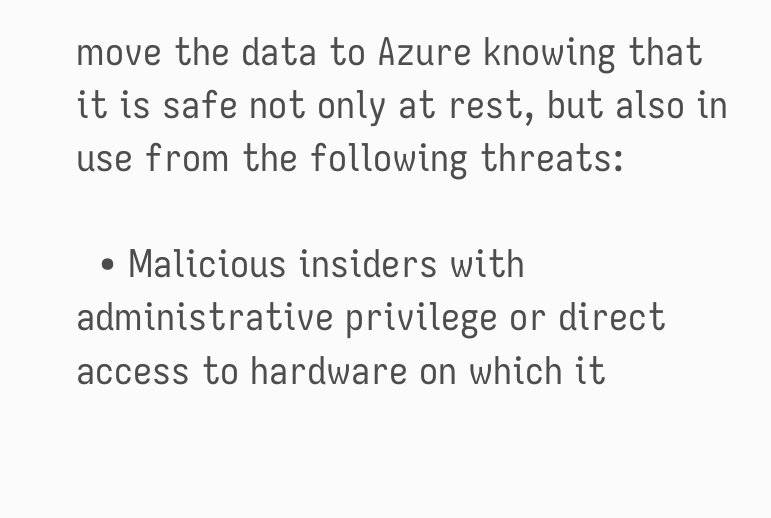move the data to Azure knowing that it is safe not only at rest, but also in use from the following threats:

  • Malicious insiders with administrative privilege or direct access to hardware on which it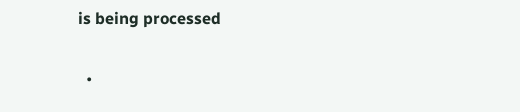is being processed

  •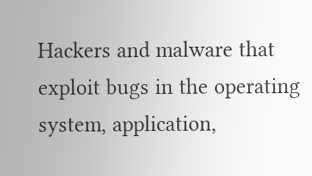Hackers and malware that exploit bugs in the operating system, application,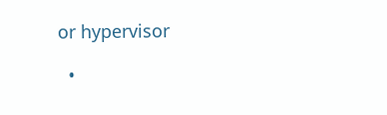or hypervisor

  •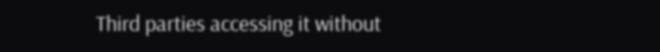Third parties accessing it without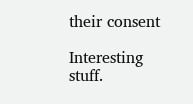their consent

Interesting stuff.